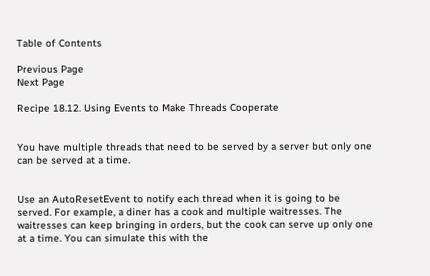Table of Contents

Previous Page
Next Page

Recipe 18.12. Using Events to Make Threads Cooperate


You have multiple threads that need to be served by a server but only one can be served at a time.


Use an AutoResetEvent to notify each thread when it is going to be served. For example, a diner has a cook and multiple waitresses. The waitresses can keep bringing in orders, but the cook can serve up only one at a time. You can simulate this with the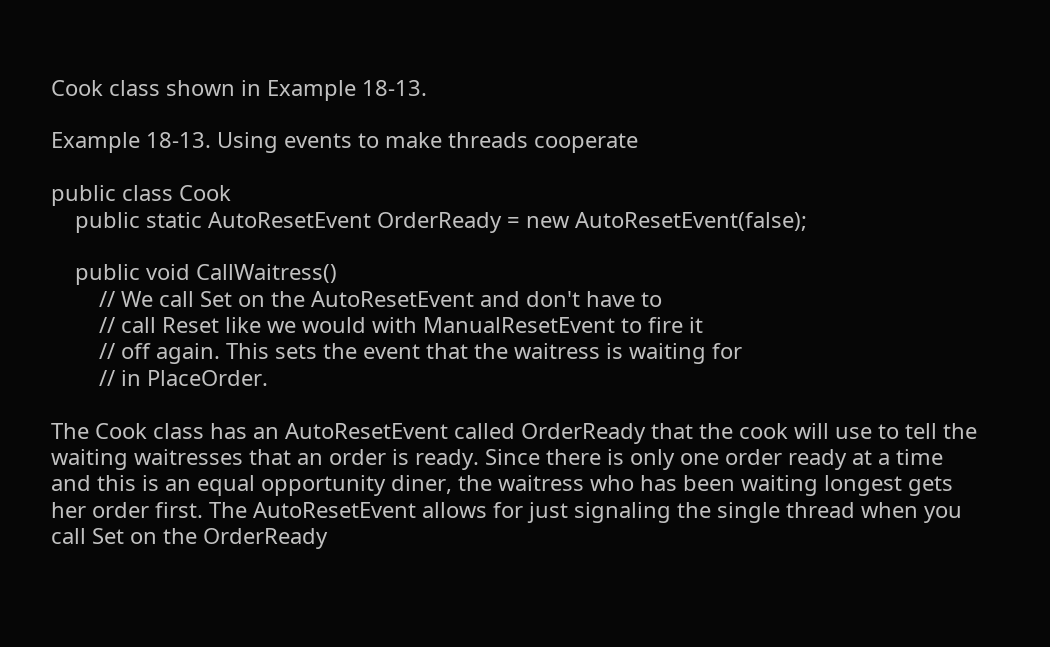Cook class shown in Example 18-13.

Example 18-13. Using events to make threads cooperate

public class Cook
    public static AutoResetEvent OrderReady = new AutoResetEvent(false);

    public void CallWaitress()
        // We call Set on the AutoResetEvent and don't have to
        // call Reset like we would with ManualResetEvent to fire it
        // off again. This sets the event that the waitress is waiting for
        // in PlaceOrder.

The Cook class has an AutoResetEvent called OrderReady that the cook will use to tell the waiting waitresses that an order is ready. Since there is only one order ready at a time and this is an equal opportunity diner, the waitress who has been waiting longest gets her order first. The AutoResetEvent allows for just signaling the single thread when you call Set on the OrderReady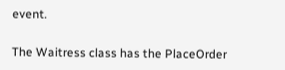event.

The Waitress class has the PlaceOrder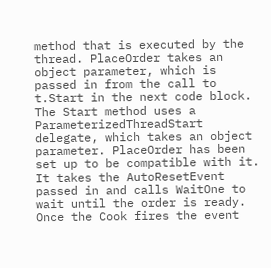method that is executed by the thread. PlaceOrder takes an object parameter, which is passed in from the call to t.Start in the next code block. The Start method uses a ParameterizedThreadStart delegate, which takes an object parameter. PlaceOrder has been set up to be compatible with it. It takes the AutoResetEvent passed in and calls WaitOne to wait until the order is ready. Once the Cook fires the event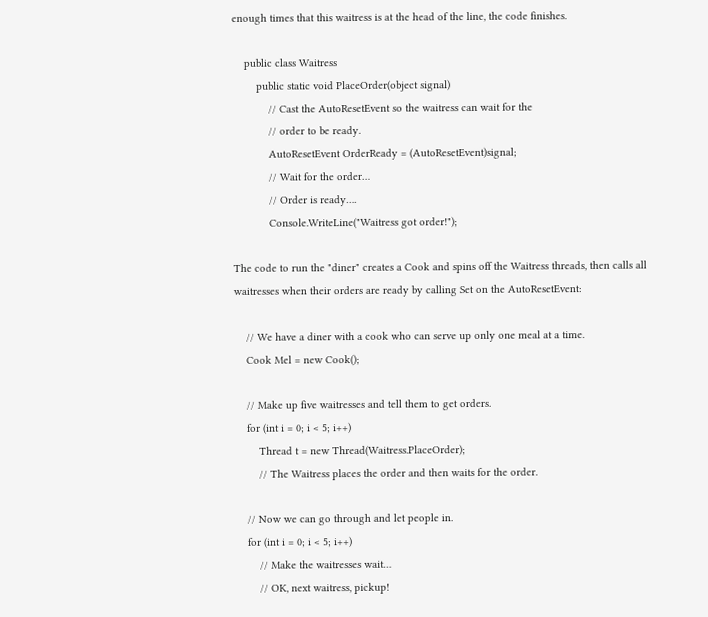enough times that this waitress is at the head of the line, the code finishes.

    public class Waitress
        public static void PlaceOrder(object signal)
            // Cast the AutoResetEvent so the waitress can wait for the
            // order to be ready.
            AutoResetEvent OrderReady = (AutoResetEvent)signal;
            // Wait for the order…
            // Order is ready….
            Console.WriteLine("Waitress got order!");

The code to run the "diner" creates a Cook and spins off the Waitress threads, then calls all waitresses when their orders are ready by calling Set on the AutoResetEvent:

    // We have a diner with a cook who can serve up only one meal at a time.
    Cook Mel = new Cook();

    // Make up five waitresses and tell them to get orders.
    for (int i = 0; i < 5; i++)
        Thread t = new Thread(Waitress.PlaceOrder);
        // The Waitress places the order and then waits for the order.

    // Now we can go through and let people in.
    for (int i = 0; i < 5; i++)
        // Make the waitresses wait…
        // OK, next waitress, pickup!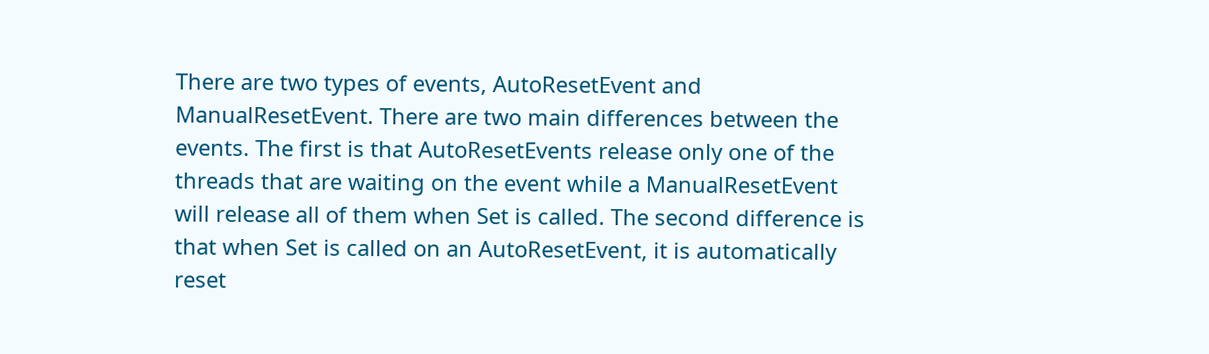There are two types of events, AutoResetEvent and ManualResetEvent. There are two main differences between the events. The first is that AutoResetEvents release only one of the threads that are waiting on the event while a ManualResetEvent will release all of them when Set is called. The second difference is that when Set is called on an AutoResetEvent, it is automatically reset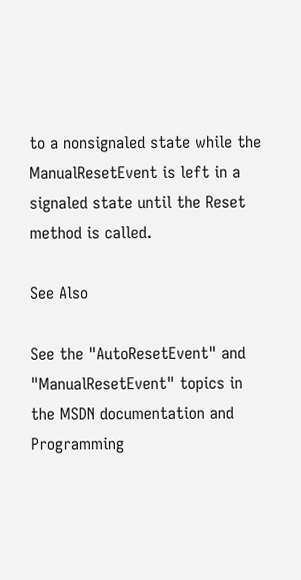to a nonsignaled state while the ManualResetEvent is left in a signaled state until the Reset method is called.

See Also

See the "AutoResetEvent" and "ManualResetEvent" topics in the MSDN documentation and Programming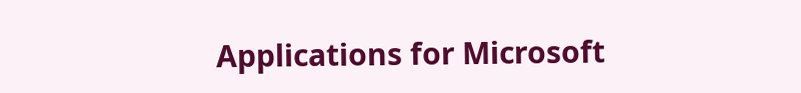Applications for Microsoft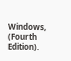Windows, (Fourth Edition).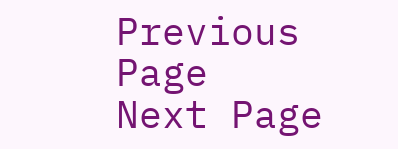Previous Page
Next Page